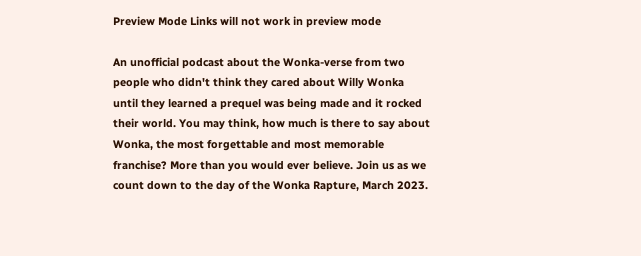Preview Mode Links will not work in preview mode

An unofficial podcast about the Wonka-verse from two people who didn't think they cared about Willy Wonka until they learned a prequel was being made and it rocked their world. You may think, how much is there to say about Wonka, the most forgettable and most memorable franchise? More than you would ever believe. Join us as we count down to the day of the Wonka Rapture, March 2023.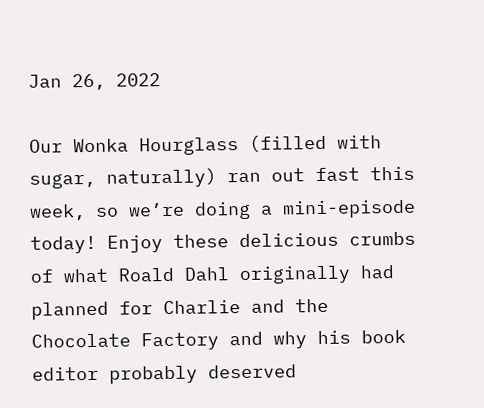Jan 26, 2022

Our Wonka Hourglass (filled with sugar, naturally) ran out fast this week, so we’re doing a mini-episode today! Enjoy these delicious crumbs of what Roald Dahl originally had planned for Charlie and the Chocolate Factory and why his book editor probably deserved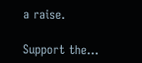a raise.

Support the...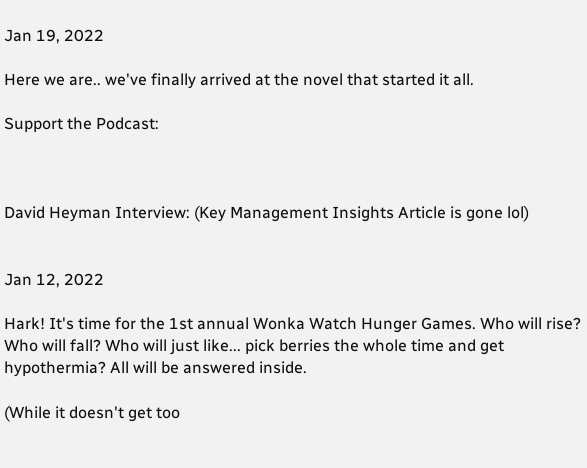Jan 19, 2022

Here we are.. we've finally arrived at the novel that started it all.

Support the Podcast:



David Heyman Interview: (Key Management Insights Article is gone lol)


Jan 12, 2022

Hark! It's time for the 1st annual Wonka Watch Hunger Games. Who will rise? Who will fall? Who will just like... pick berries the whole time and get hypothermia? All will be answered inside.

(While it doesn't get too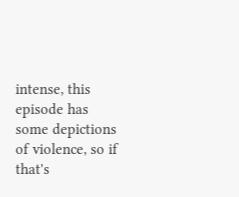intense, this episode has some depictions of violence, so if that's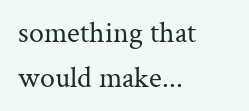something that would make...